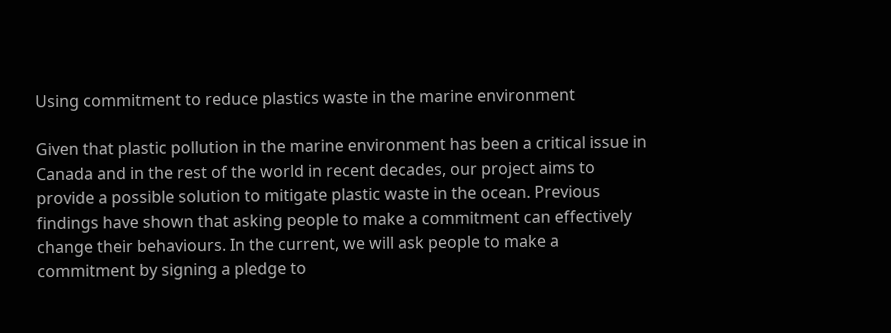Using commitment to reduce plastics waste in the marine environment

Given that plastic pollution in the marine environment has been a critical issue in Canada and in the rest of the world in recent decades, our project aims to provide a possible solution to mitigate plastic waste in the ocean. Previous findings have shown that asking people to make a commitment can effectively change their behaviours. In the current, we will ask people to make a commitment by signing a pledge to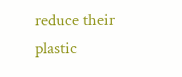reduce their plastic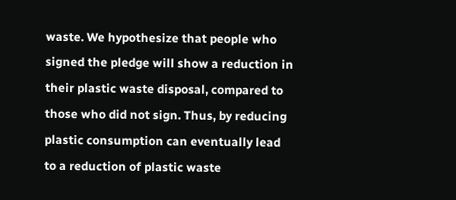waste. We hypothesize that people who signed the pledge will show a reduction in their plastic waste disposal, compared to those who did not sign. Thus, by reducing plastic consumption can eventually lead to a reduction of plastic waste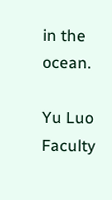in the ocean.

Yu Luo
Faculty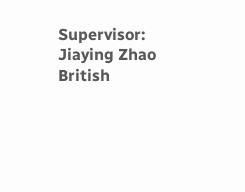Supervisor:
Jiaying Zhao
British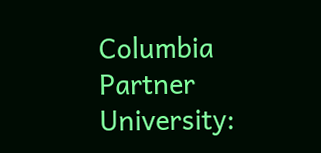Columbia
Partner University: